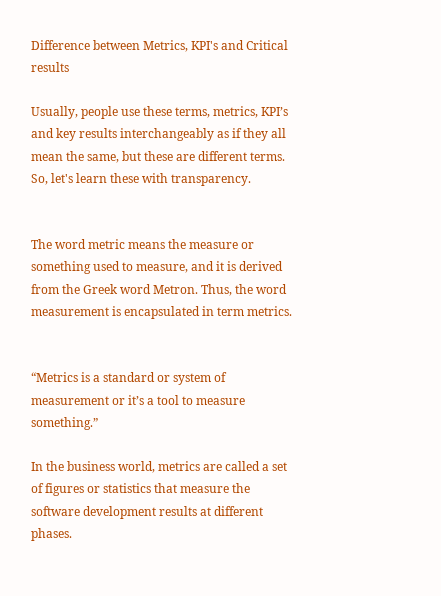Difference between Metrics, KPI's and Critical results

Usually, people use these terms, metrics, KPI’s and key results interchangeably as if they all mean the same, but these are different terms. So, let's learn these with transparency.


The word metric means the measure or something used to measure, and it is derived from the Greek word Metron. Thus, the word measurement is encapsulated in term metrics.


“Metrics is a standard or system of measurement or it’s a tool to measure something.”

In the business world, metrics are called a set of figures or statistics that measure the software development results at different phases.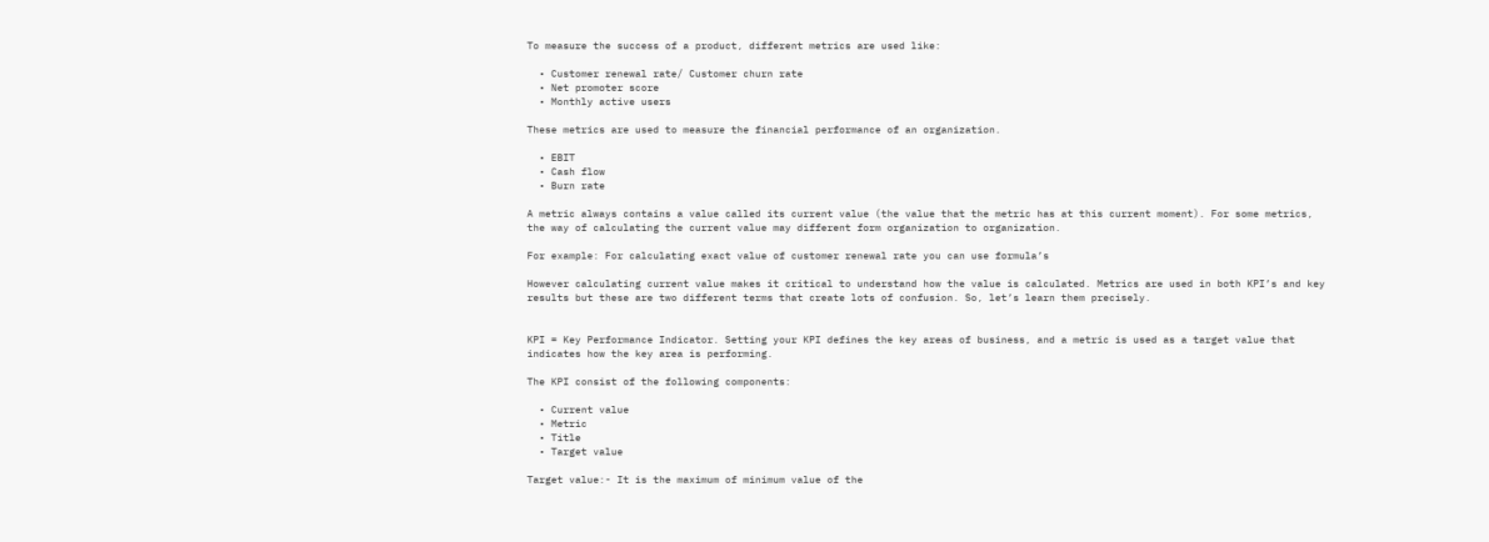To measure the success of a product, different metrics are used like:

  • Customer renewal rate/ Customer churn rate
  • Net promoter score
  • Monthly active users

These metrics are used to measure the financial performance of an organization.

  • EBIT
  • Cash flow
  • Burn rate

A metric always contains a value called its current value (the value that the metric has at this current moment). For some metrics, the way of calculating the current value may different form organization to organization.

For example: For calculating exact value of customer renewal rate you can use formula’s

However calculating current value makes it critical to understand how the value is calculated. Metrics are used in both KPI’s and key results but these are two different terms that create lots of confusion. So, let’s learn them precisely.


KPI = Key Performance Indicator. Setting your KPI defines the key areas of business, and a metric is used as a target value that indicates how the key area is performing.

The KPI consist of the following components:

  • Current value
  • Metric
  • Title
  • Target value

Target value:- It is the maximum of minimum value of the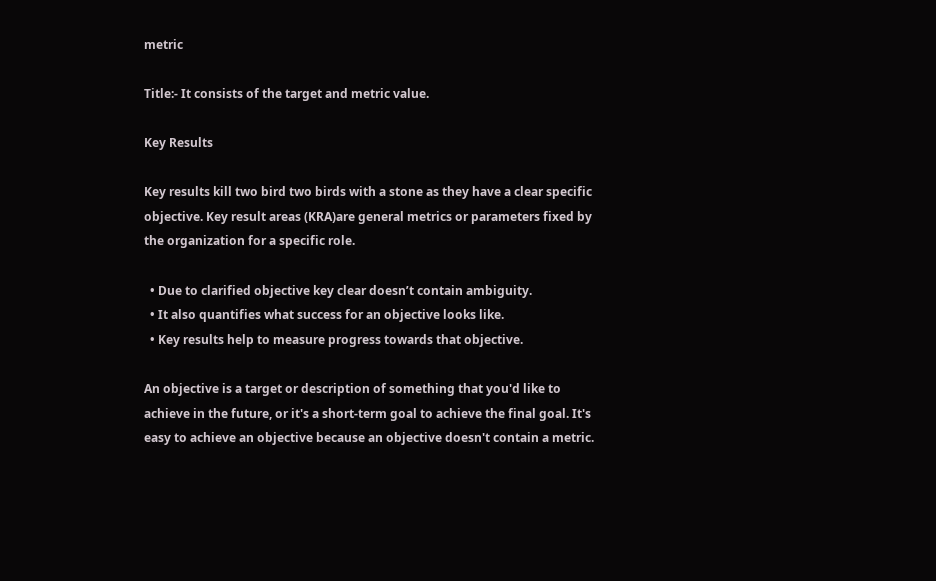metric

Title:- It consists of the target and metric value.

Key Results

Key results kill two bird two birds with a stone as they have a clear specific objective. Key result areas (KRA)are general metrics or parameters fixed by the organization for a specific role.

  • Due to clarified objective key clear doesn’t contain ambiguity.
  • It also quantifies what success for an objective looks like.
  • Key results help to measure progress towards that objective.

An objective is a target or description of something that you'd like to achieve in the future, or it's a short-term goal to achieve the final goal. It's easy to achieve an objective because an objective doesn't contain a metric.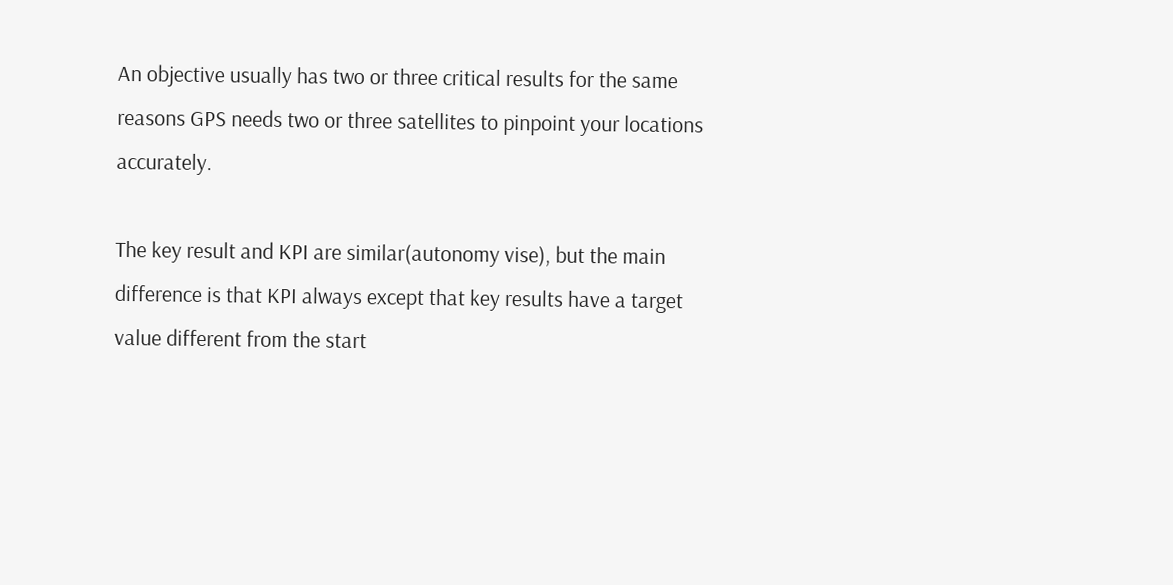An objective usually has two or three critical results for the same reasons GPS needs two or three satellites to pinpoint your locations accurately.

The key result and KPI are similar(autonomy vise), but the main difference is that KPI always except that key results have a target value different from the start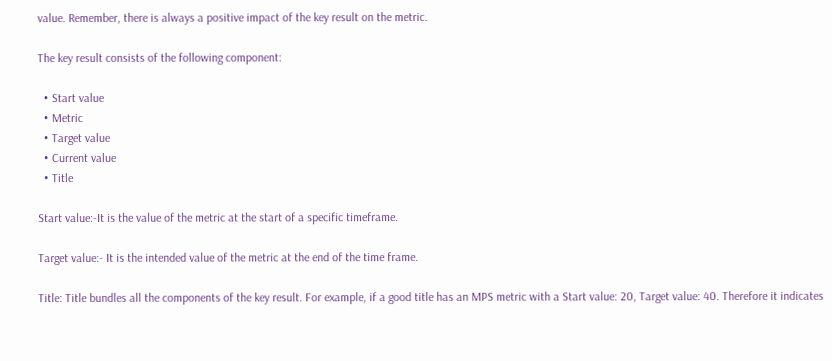value. Remember, there is always a positive impact of the key result on the metric.

The key result consists of the following component:

  • Start value
  • Metric
  • Target value
  • Current value
  • Title

Start value:-It is the value of the metric at the start of a specific timeframe.

Target value:- It is the intended value of the metric at the end of the time frame.

Title: Title bundles all the components of the key result. For example, if a good title has an MPS metric with a Start value: 20, Target value: 40. Therefore it indicates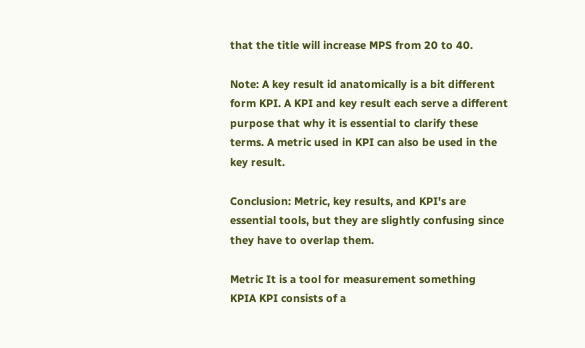that the title will increase MPS from 20 to 40.

Note: A key result id anatomically is a bit different form KPI. A KPI and key result each serve a different purpose that why it is essential to clarify these terms. A metric used in KPI can also be used in the key result.

Conclusion: Metric, key results, and KPI's are essential tools, but they are slightly confusing since they have to overlap them.

Metric It is a tool for measurement something
KPIA KPI consists of a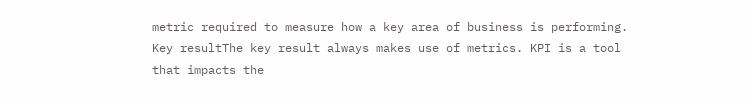metric required to measure how a key area of business is performing.
Key resultThe key result always makes use of metrics. KPI is a tool that impacts the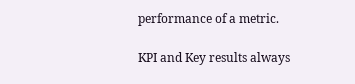performance of a metric.

KPI and Key results always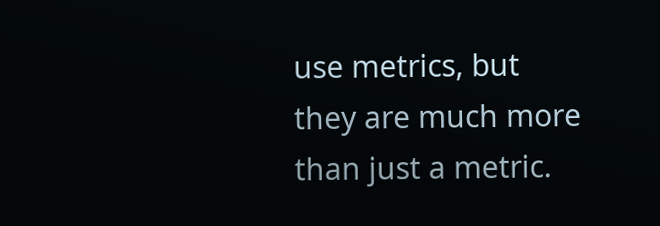use metrics, but they are much more than just a metric.